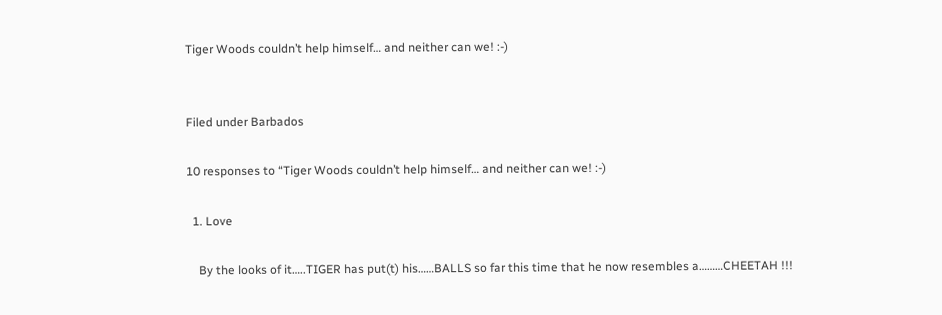Tiger Woods couldn’t help himself… and neither can we! :-)


Filed under Barbados

10 responses to “Tiger Woods couldn’t help himself… and neither can we! :-)

  1. Love

    By the looks of it…..TIGER has put(t) his……BALLS so far this time that he now resembles a………CHEETAH !!!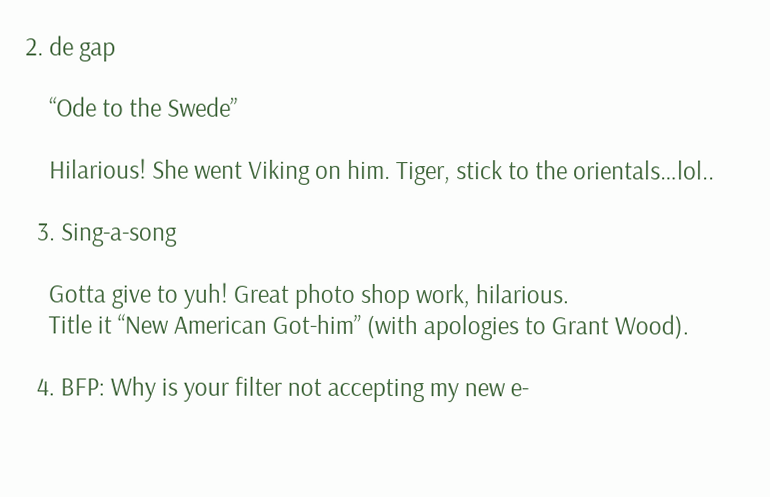2. de gap

    “Ode to the Swede”

    Hilarious! She went Viking on him. Tiger, stick to the orientals…lol..

  3. Sing-a-song

    Gotta give to yuh! Great photo shop work, hilarious.
    Title it “New American Got-him” (with apologies to Grant Wood).

  4. BFP: Why is your filter not accepting my new e-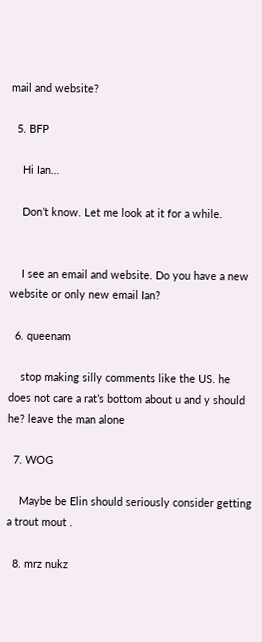mail and website?

  5. BFP

    Hi Ian…

    Don’t know. Let me look at it for a while.


    I see an email and website. Do you have a new website or only new email Ian?

  6. queenam

    stop making silly comments like the US. he does not care a rat’s bottom about u and y should he? leave the man alone

  7. WOG

    Maybe be Elin should seriously consider getting a trout mout .

  8. mrz nukz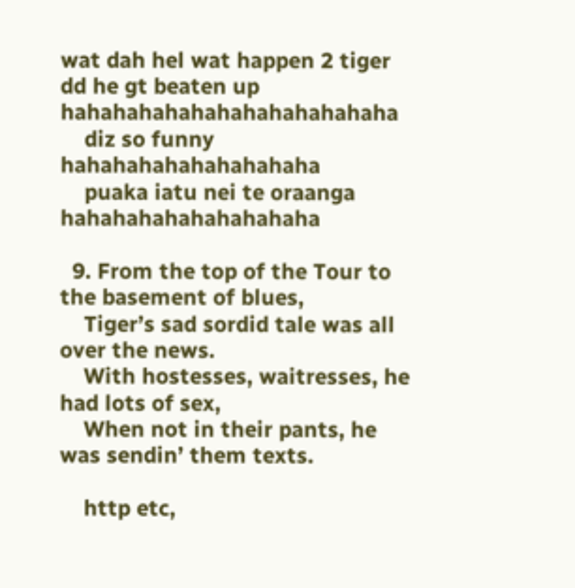wat dah hel wat happen 2 tiger dd he gt beaten up hahahahahahahahahahahahaha
    diz so funny hahahahahahahahahaha
    puaka iatu nei te oraanga hahahahahahahahahaha

  9. From the top of the Tour to the basement of blues,
    Tiger’s sad sordid tale was all over the news.
    With hostesses, waitresses, he had lots of sex,
    When not in their pants, he was sendin’ them texts.

    http etc,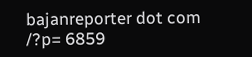bajanreporter dot com /?p= 6859